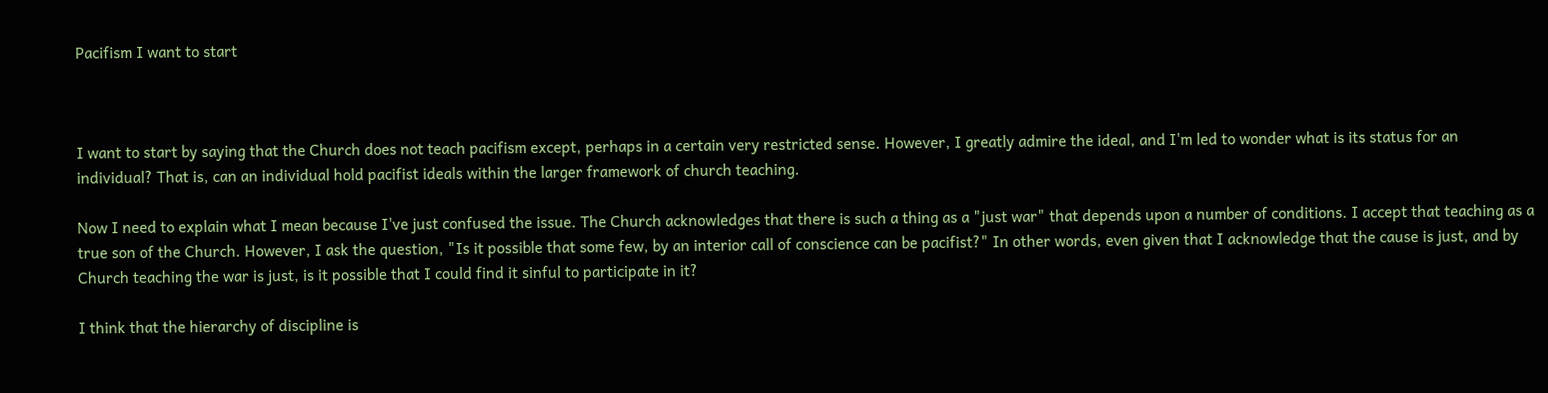Pacifism I want to start



I want to start by saying that the Church does not teach pacifism except, perhaps in a certain very restricted sense. However, I greatly admire the ideal, and I'm led to wonder what is its status for an individual? That is, can an individual hold pacifist ideals within the larger framework of church teaching.

Now I need to explain what I mean because I've just confused the issue. The Church acknowledges that there is such a thing as a "just war" that depends upon a number of conditions. I accept that teaching as a true son of the Church. However, I ask the question, "Is it possible that some few, by an interior call of conscience can be pacifist?" In other words, even given that I acknowledge that the cause is just, and by Church teaching the war is just, is it possible that I could find it sinful to participate in it?

I think that the hierarchy of discipline is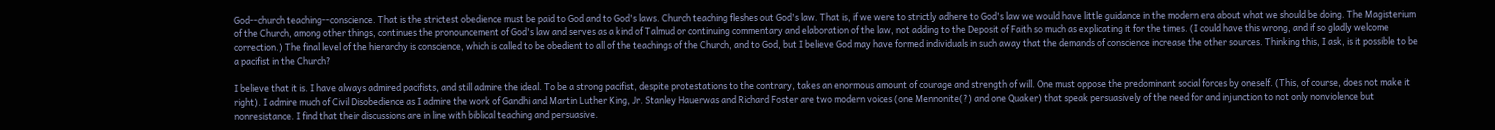God--church teaching--conscience. That is the strictest obedience must be paid to God and to God's laws. Church teaching fleshes out God's law. That is, if we were to strictly adhere to God's law we would have little guidance in the modern era about what we should be doing. The Magisterium of the Church, among other things, continues the pronouncement of God's law and serves as a kind of Talmud or continuing commentary and elaboration of the law, not adding to the Deposit of Faith so much as explicating it for the times. (I could have this wrong, and if so gladly welcome correction.) The final level of the hierarchy is conscience, which is called to be obedient to all of the teachings of the Church, and to God, but I believe God may have formed individuals in such away that the demands of conscience increase the other sources. Thinking this, I ask, is it possible to be a pacifist in the Church?

I believe that it is. I have always admired pacifists, and still admire the ideal. To be a strong pacifist, despite protestations to the contrary, takes an enormous amount of courage and strength of will. One must oppose the predominant social forces by oneself. (This, of course, does not make it right). I admire much of Civil Disobedience as I admire the work of Gandhi and Martin Luther King, Jr. Stanley Hauerwas and Richard Foster are two modern voices (one Mennonite(?) and one Quaker) that speak persuasively of the need for and injunction to not only nonviolence but nonresistance. I find that their discussions are in line with biblical teaching and persuasive.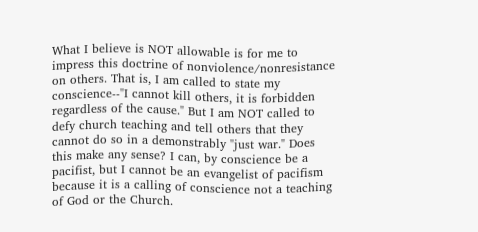What I believe is NOT allowable is for me to impress this doctrine of nonviolence/nonresistance on others. That is, I am called to state my conscience--"I cannot kill others, it is forbidden regardless of the cause." But I am NOT called to defy church teaching and tell others that they cannot do so in a demonstrably "just war." Does this make any sense? I can, by conscience be a pacifist, but I cannot be an evangelist of pacifism because it is a calling of conscience not a teaching of God or the Church.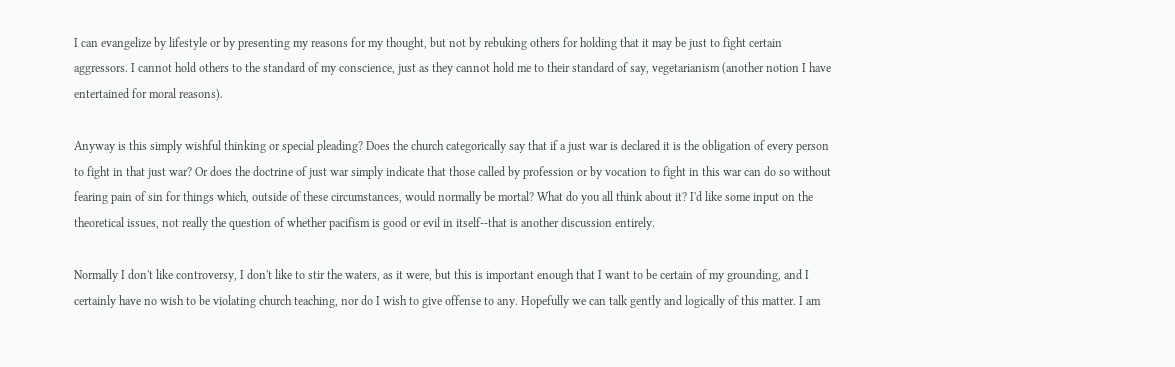I can evangelize by lifestyle or by presenting my reasons for my thought, but not by rebuking others for holding that it may be just to fight certain aggressors. I cannot hold others to the standard of my conscience, just as they cannot hold me to their standard of say, vegetarianism (another notion I have entertained for moral reasons).

Anyway is this simply wishful thinking or special pleading? Does the church categorically say that if a just war is declared it is the obligation of every person to fight in that just war? Or does the doctrine of just war simply indicate that those called by profession or by vocation to fight in this war can do so without fearing pain of sin for things which, outside of these circumstances, would normally be mortal? What do you all think about it? I'd like some input on the theoretical issues, not really the question of whether pacifism is good or evil in itself--that is another discussion entirely.

Normally I don't like controversy, I don't like to stir the waters, as it were, but this is important enough that I want to be certain of my grounding, and I certainly have no wish to be violating church teaching, nor do I wish to give offense to any. Hopefully we can talk gently and logically of this matter. I am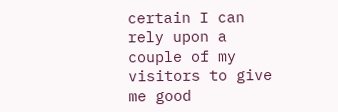certain I can rely upon a couple of my visitors to give me good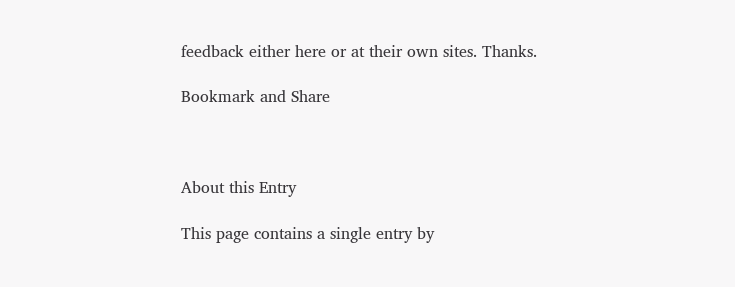feedback either here or at their own sites. Thanks.

Bookmark and Share



About this Entry

This page contains a single entry by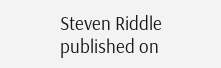Steven Riddle published on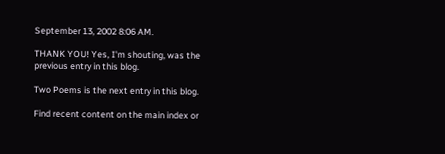September 13, 2002 8:06 AM.

THANK YOU! Yes, I'm shouting, was the previous entry in this blog.

Two Poems is the next entry in this blog.

Find recent content on the main index or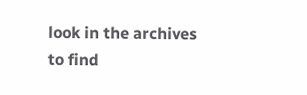look in the archives to find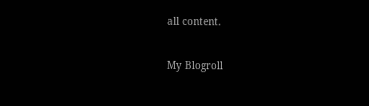all content.

My Blogroll